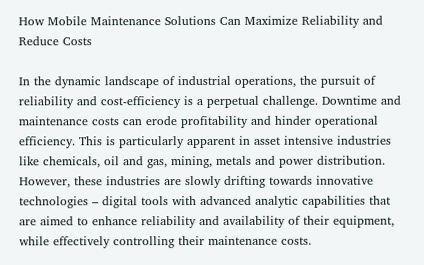How Mobile Maintenance Solutions Can Maximize Reliability and Reduce Costs

In the dynamic landscape of industrial operations, the pursuit of reliability and cost-efficiency is a perpetual challenge. Downtime and maintenance costs can erode profitability and hinder operational efficiency. This is particularly apparent in asset intensive industries like chemicals, oil and gas, mining, metals and power distribution. However, these industries are slowly drifting towards innovative technologies – digital tools with advanced analytic capabilities that are aimed to enhance reliability and availability of their equipment, while effectively controlling their maintenance costs.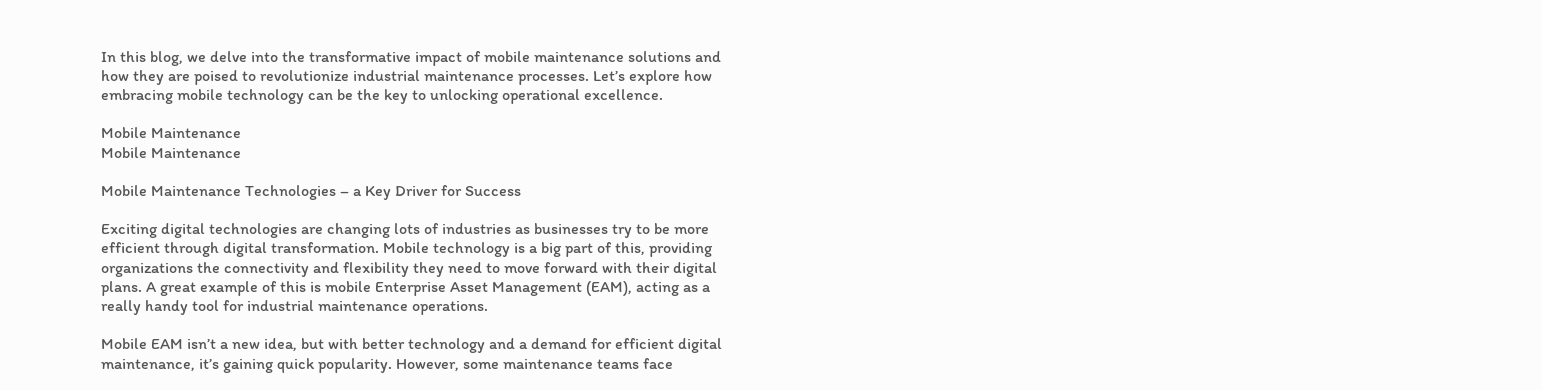In this blog, we delve into the transformative impact of mobile maintenance solutions and how they are poised to revolutionize industrial maintenance processes. Let’s explore how embracing mobile technology can be the key to unlocking operational excellence.

Mobile Maintenance
Mobile Maintenance

Mobile Maintenance Technologies – a Key Driver for Success

Exciting digital technologies are changing lots of industries as businesses try to be more efficient through digital transformation. Mobile technology is a big part of this, providing organizations the connectivity and flexibility they need to move forward with their digital plans. A great example of this is mobile Enterprise Asset Management (EAM), acting as a really handy tool for industrial maintenance operations.

Mobile EAM isn’t a new idea, but with better technology and a demand for efficient digital maintenance, it’s gaining quick popularity. However, some maintenance teams face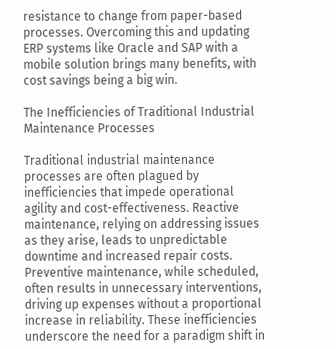resistance to change from paper-based processes. Overcoming this and updating ERP systems like Oracle and SAP with a mobile solution brings many benefits, with cost savings being a big win.

The Inefficiencies of Traditional Industrial Maintenance Processes

Traditional industrial maintenance processes are often plagued by inefficiencies that impede operational agility and cost-effectiveness. Reactive maintenance, relying on addressing issues as they arise, leads to unpredictable downtime and increased repair costs. Preventive maintenance, while scheduled, often results in unnecessary interventions, driving up expenses without a proportional increase in reliability. These inefficiencies underscore the need for a paradigm shift in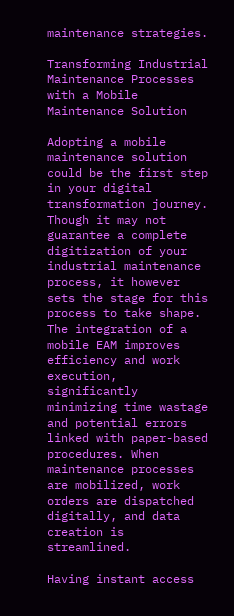maintenance strategies.

Transforming Industrial Maintenance Processes with a Mobile Maintenance Solution

Adopting a mobile maintenance solution could be the first step in your digital transformation journey. Though it may not guarantee a complete digitization of your industrial maintenance process, it however sets the stage for this process to take shape. The integration of a mobile EAM improves efficiency and work execution, significantly minimizing time wastage and potential errors linked with paper-based procedures. When maintenance processes are mobilized, work orders are dispatched digitally, and data creation is streamlined.

Having instant access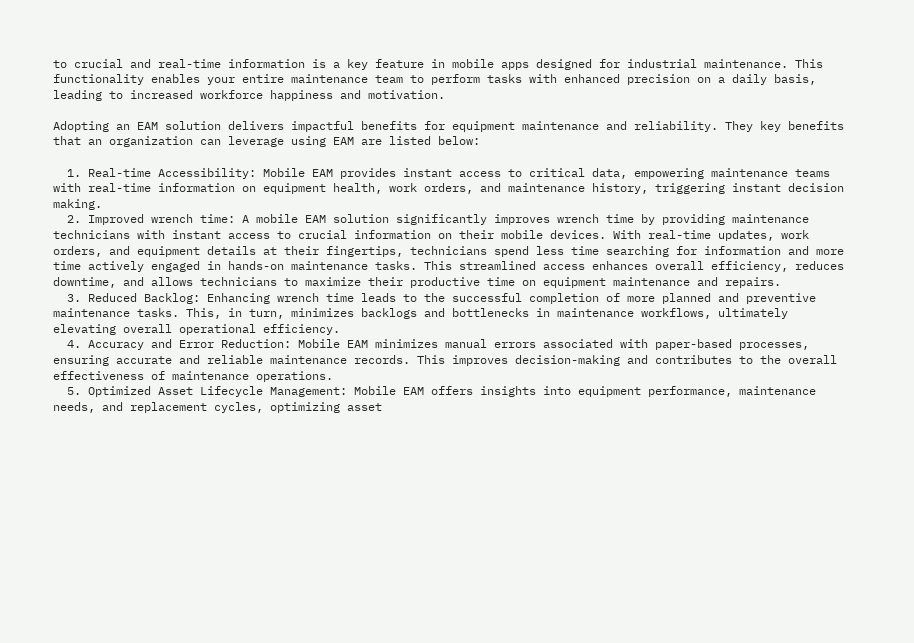to crucial and real-time information is a key feature in mobile apps designed for industrial maintenance. This functionality enables your entire maintenance team to perform tasks with enhanced precision on a daily basis, leading to increased workforce happiness and motivation.

Adopting an EAM solution delivers impactful benefits for equipment maintenance and reliability. They key benefits that an organization can leverage using EAM are listed below:

  1. Real-time Accessibility: Mobile EAM provides instant access to critical data, empowering maintenance teams with real-time information on equipment health, work orders, and maintenance history, triggering instant decision making.
  2. Improved wrench time: A mobile EAM solution significantly improves wrench time by providing maintenance technicians with instant access to crucial information on their mobile devices. With real-time updates, work orders, and equipment details at their fingertips, technicians spend less time searching for information and more time actively engaged in hands-on maintenance tasks. This streamlined access enhances overall efficiency, reduces downtime, and allows technicians to maximize their productive time on equipment maintenance and repairs.
  3. Reduced Backlog: Enhancing wrench time leads to the successful completion of more planned and preventive maintenance tasks. This, in turn, minimizes backlogs and bottlenecks in maintenance workflows, ultimately elevating overall operational efficiency.
  4. Accuracy and Error Reduction: Mobile EAM minimizes manual errors associated with paper-based processes, ensuring accurate and reliable maintenance records. This improves decision-making and contributes to the overall effectiveness of maintenance operations.
  5. Optimized Asset Lifecycle Management: Mobile EAM offers insights into equipment performance, maintenance needs, and replacement cycles, optimizing asset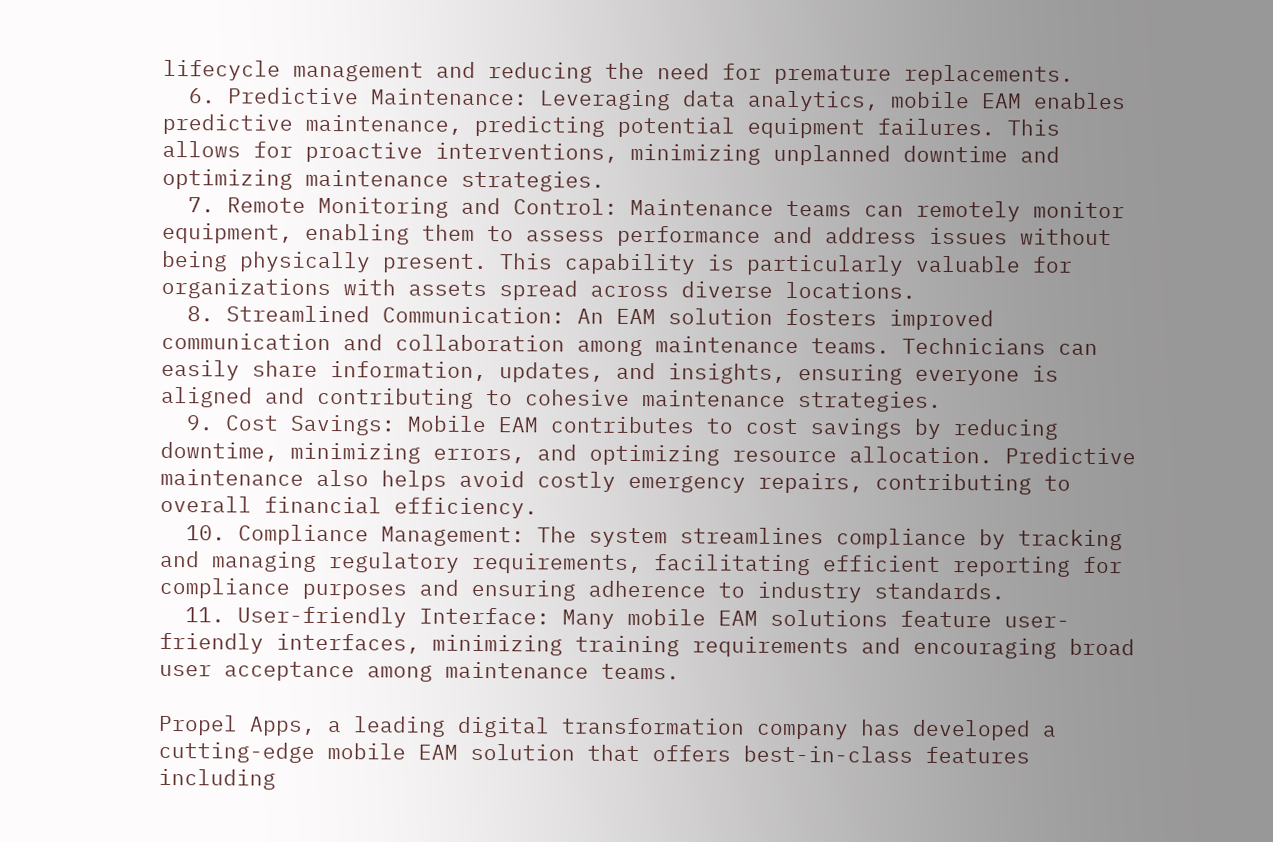lifecycle management and reducing the need for premature replacements.
  6. Predictive Maintenance: Leveraging data analytics, mobile EAM enables predictive maintenance, predicting potential equipment failures. This allows for proactive interventions, minimizing unplanned downtime and optimizing maintenance strategies.
  7. Remote Monitoring and Control: Maintenance teams can remotely monitor equipment, enabling them to assess performance and address issues without being physically present. This capability is particularly valuable for organizations with assets spread across diverse locations.
  8. Streamlined Communication: An EAM solution fosters improved communication and collaboration among maintenance teams. Technicians can easily share information, updates, and insights, ensuring everyone is aligned and contributing to cohesive maintenance strategies.
  9. Cost Savings: Mobile EAM contributes to cost savings by reducing downtime, minimizing errors, and optimizing resource allocation. Predictive maintenance also helps avoid costly emergency repairs, contributing to overall financial efficiency.
  10. Compliance Management: The system streamlines compliance by tracking and managing regulatory requirements, facilitating efficient reporting for compliance purposes and ensuring adherence to industry standards.
  11. User-friendly Interface: Many mobile EAM solutions feature user-friendly interfaces, minimizing training requirements and encouraging broad user acceptance among maintenance teams.

Propel Apps, a leading digital transformation company has developed a cutting-edge mobile EAM solution that offers best-in-class features including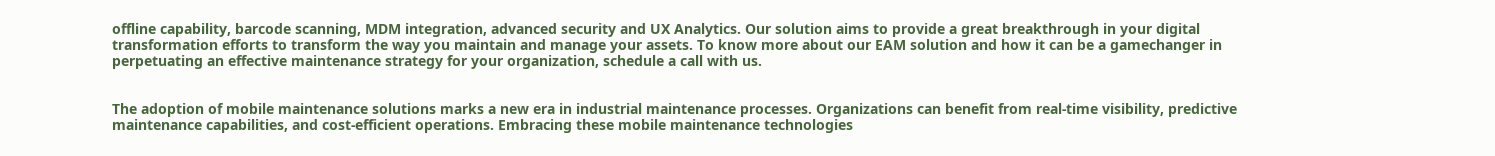offline capability, barcode scanning, MDM integration, advanced security and UX Analytics. Our solution aims to provide a great breakthrough in your digital transformation efforts to transform the way you maintain and manage your assets. To know more about our EAM solution and how it can be a gamechanger in perpetuating an effective maintenance strategy for your organization, schedule a call with us.


The adoption of mobile maintenance solutions marks a new era in industrial maintenance processes. Organizations can benefit from real-time visibility, predictive maintenance capabilities, and cost-efficient operations. Embracing these mobile maintenance technologies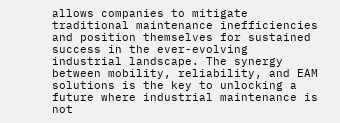allows companies to mitigate traditional maintenance inefficiencies and position themselves for sustained success in the ever-evolving industrial landscape. The synergy between mobility, reliability, and EAM solutions is the key to unlocking a future where industrial maintenance is not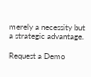merely a necessity but a strategic advantage.

Request a Demo